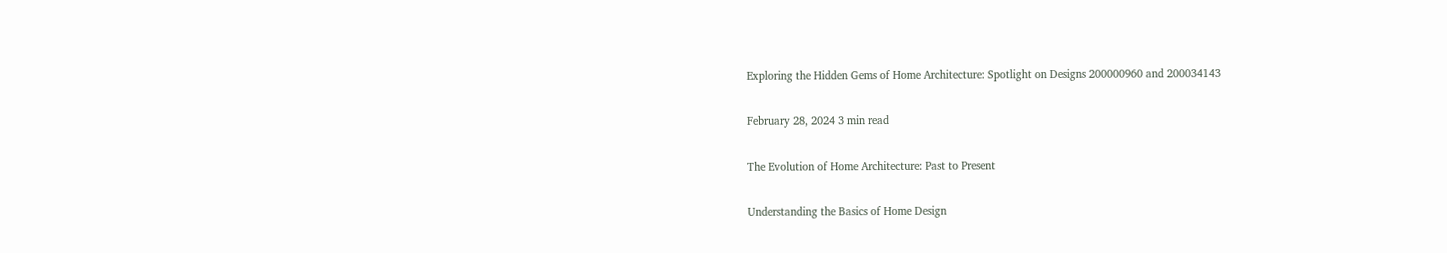Exploring the Hidden Gems of Home Architecture: Spotlight on Designs 200000960 and 200034143

February 28, 2024 3 min read

The Evolution of Home Architecture: Past to Present

Understanding the Basics of Home Design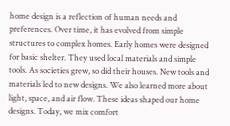home design is a reflection of human needs and preferences. Over time, it has evolved from simple structures to complex homes. Early homes were designed for basic shelter. They used local materials and simple tools. As societies grew, so did their houses. New tools and materials led to new designs. We also learned more about light, space, and air flow. These ideas shaped our home designs. Today, we mix comfort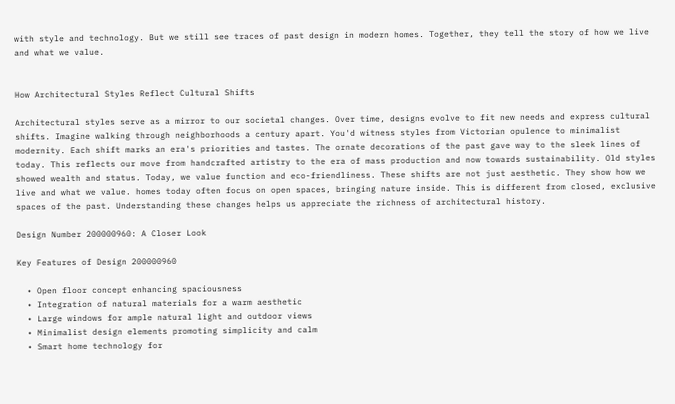with style and technology. But we still see traces of past design in modern homes. Together, they tell the story of how we live and what we value.


How Architectural Styles Reflect Cultural Shifts

Architectural styles serve as a mirror to our societal changes. Over time, designs evolve to fit new needs and express cultural shifts. Imagine walking through neighborhoods a century apart. You'd witness styles from Victorian opulence to minimalist modernity. Each shift marks an era's priorities and tastes. The ornate decorations of the past gave way to the sleek lines of today. This reflects our move from handcrafted artistry to the era of mass production and now towards sustainability. Old styles showed wealth and status. Today, we value function and eco-friendliness. These shifts are not just aesthetic. They show how we live and what we value. homes today often focus on open spaces, bringing nature inside. This is different from closed, exclusive spaces of the past. Understanding these changes helps us appreciate the richness of architectural history.

Design Number 200000960: A Closer Look

Key Features of Design 200000960

  • Open floor concept enhancing spaciousness
  • Integration of natural materials for a warm aesthetic
  • Large windows for ample natural light and outdoor views
  • Minimalist design elements promoting simplicity and calm
  • Smart home technology for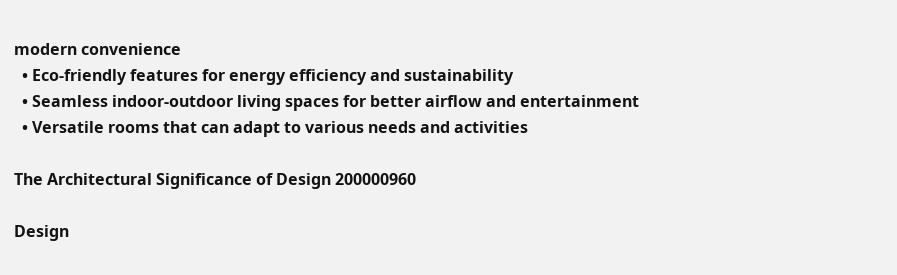modern convenience
  • Eco-friendly features for energy efficiency and sustainability
  • Seamless indoor-outdoor living spaces for better airflow and entertainment
  • Versatile rooms that can adapt to various needs and activities

The Architectural Significance of Design 200000960

Design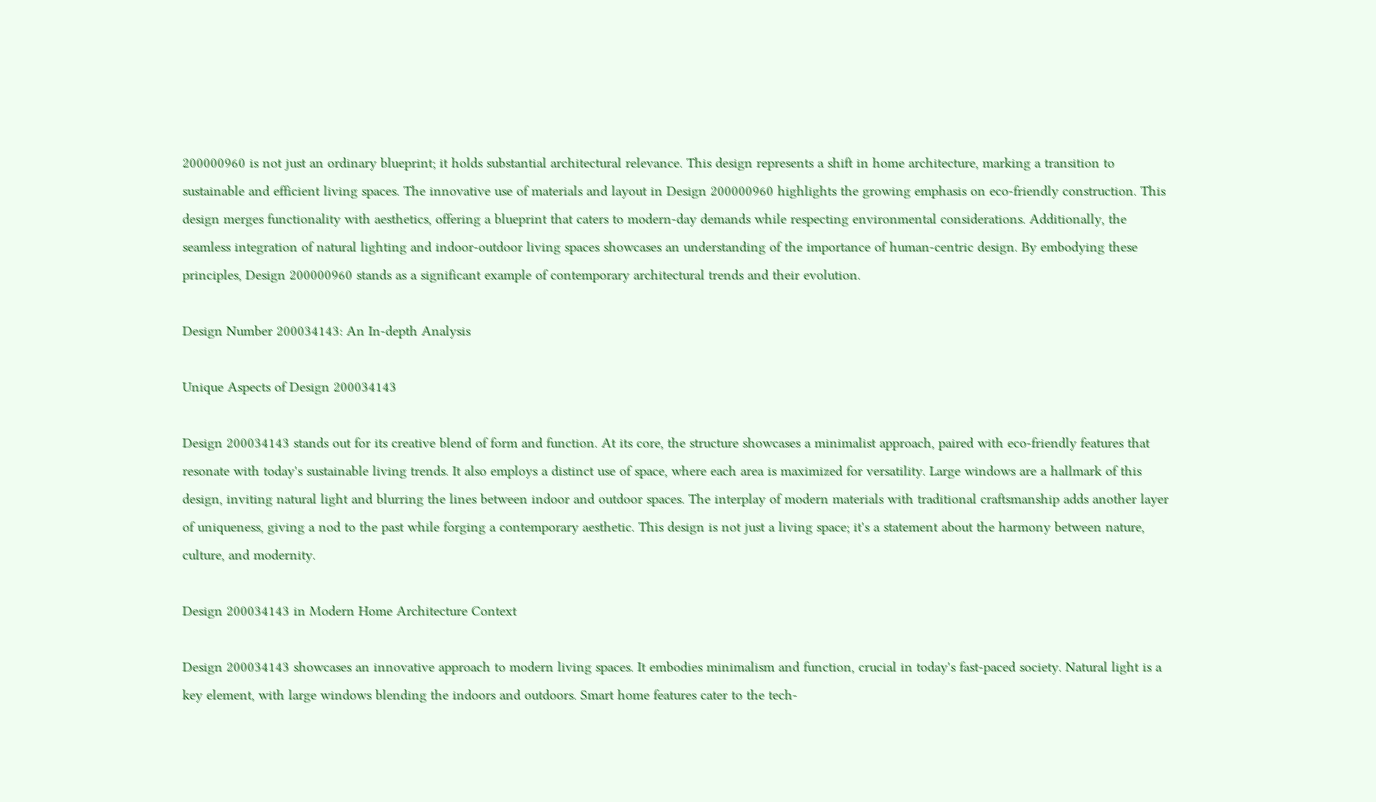200000960 is not just an ordinary blueprint; it holds substantial architectural relevance. This design represents a shift in home architecture, marking a transition to sustainable and efficient living spaces. The innovative use of materials and layout in Design 200000960 highlights the growing emphasis on eco-friendly construction. This design merges functionality with aesthetics, offering a blueprint that caters to modern-day demands while respecting environmental considerations. Additionally, the seamless integration of natural lighting and indoor-outdoor living spaces showcases an understanding of the importance of human-centric design. By embodying these principles, Design 200000960 stands as a significant example of contemporary architectural trends and their evolution.

Design Number 200034143: An In-depth Analysis

Unique Aspects of Design 200034143

Design 200034143 stands out for its creative blend of form and function. At its core, the structure showcases a minimalist approach, paired with eco-friendly features that resonate with today's sustainable living trends. It also employs a distinct use of space, where each area is maximized for versatility. Large windows are a hallmark of this design, inviting natural light and blurring the lines between indoor and outdoor spaces. The interplay of modern materials with traditional craftsmanship adds another layer of uniqueness, giving a nod to the past while forging a contemporary aesthetic. This design is not just a living space; it's a statement about the harmony between nature, culture, and modernity.

Design 200034143 in Modern Home Architecture Context

Design 200034143 showcases an innovative approach to modern living spaces. It embodies minimalism and function, crucial in today's fast-paced society. Natural light is a key element, with large windows blending the indoors and outdoors. Smart home features cater to the tech-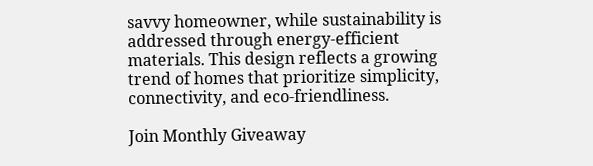savvy homeowner, while sustainability is addressed through energy-efficient materials. This design reflects a growing trend of homes that prioritize simplicity, connectivity, and eco-friendliness.

Join Monthly Giveaway